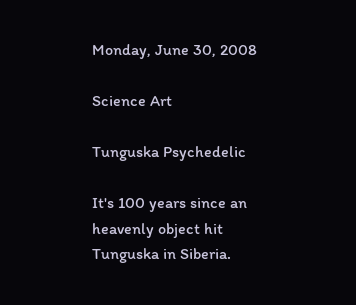Monday, June 30, 2008

Science Art

Tunguska Psychedelic

It's 100 years since an heavenly object hit Tunguska in Siberia.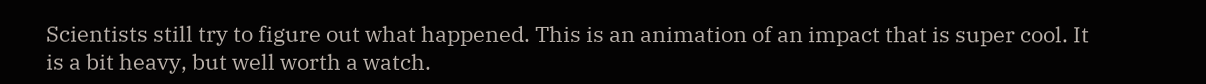Scientists still try to figure out what happened. This is an animation of an impact that is super cool. It is a bit heavy, but well worth a watch.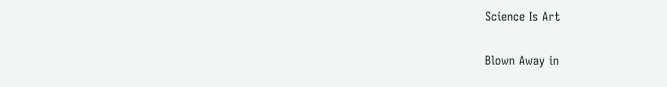Science Is Art

Blown Away in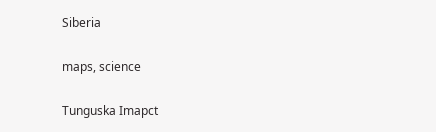Siberia

maps, science

Tunguska Imapct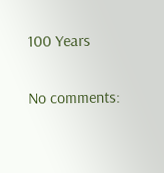100 Years

No comments: